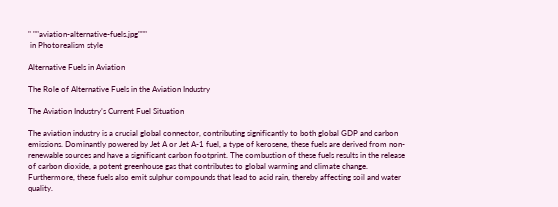" ""aviation-alternative-fuels.jpg"""
 in Photorealism style

Alternative Fuels in Aviation

The Role of Alternative Fuels in the Aviation Industry

The Aviation Industry’s Current Fuel Situation

The aviation industry is a crucial global connector, contributing significantly to both global GDP and carbon emissions. Dominantly powered by Jet A or Jet A-1 fuel, a type of kerosene, these fuels are derived from non-renewable sources and have a significant carbon footprint. The combustion of these fuels results in the release of carbon dioxide, a potent greenhouse gas that contributes to global warming and climate change. Furthermore, these fuels also emit sulphur compounds that lead to acid rain, thereby affecting soil and water quality.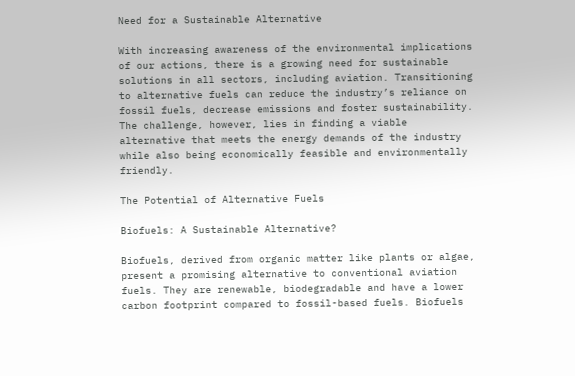Need for a Sustainable Alternative

With increasing awareness of the environmental implications of our actions, there is a growing need for sustainable solutions in all sectors, including aviation. Transitioning to alternative fuels can reduce the industry’s reliance on fossil fuels, decrease emissions and foster sustainability. The challenge, however, lies in finding a viable alternative that meets the energy demands of the industry while also being economically feasible and environmentally friendly.

The Potential of Alternative Fuels

Biofuels: A Sustainable Alternative?

Biofuels, derived from organic matter like plants or algae, present a promising alternative to conventional aviation fuels. They are renewable, biodegradable and have a lower carbon footprint compared to fossil-based fuels. Biofuels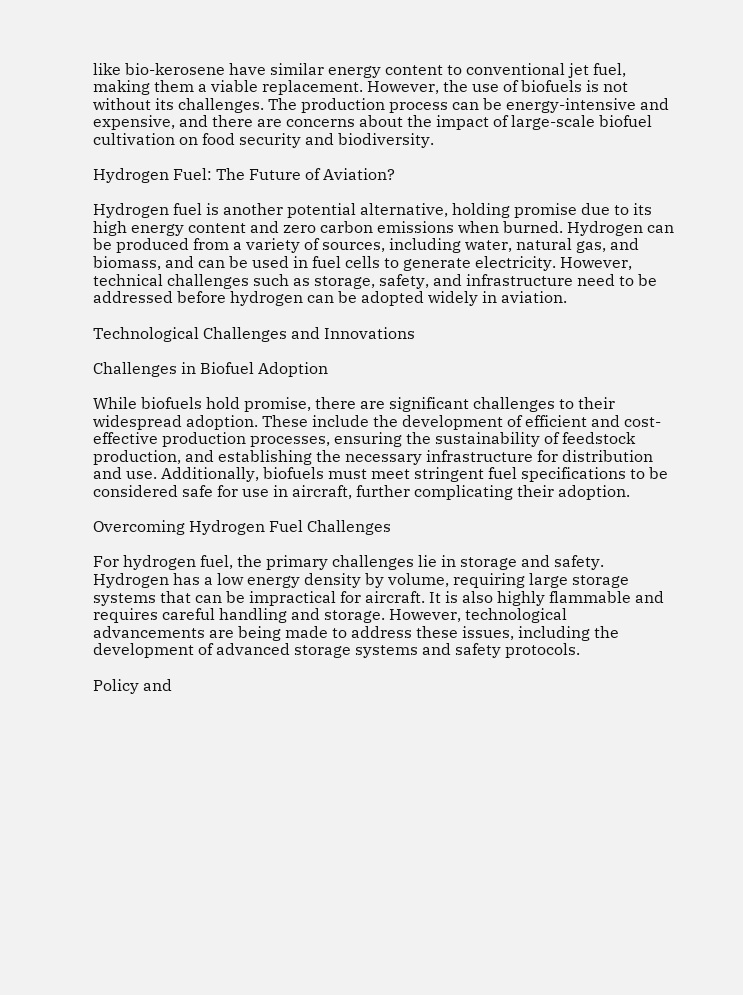like bio-kerosene have similar energy content to conventional jet fuel, making them a viable replacement. However, the use of biofuels is not without its challenges. The production process can be energy-intensive and expensive, and there are concerns about the impact of large-scale biofuel cultivation on food security and biodiversity.

Hydrogen Fuel: The Future of Aviation?

Hydrogen fuel is another potential alternative, holding promise due to its high energy content and zero carbon emissions when burned. Hydrogen can be produced from a variety of sources, including water, natural gas, and biomass, and can be used in fuel cells to generate electricity. However, technical challenges such as storage, safety, and infrastructure need to be addressed before hydrogen can be adopted widely in aviation.

Technological Challenges and Innovations

Challenges in Biofuel Adoption

While biofuels hold promise, there are significant challenges to their widespread adoption. These include the development of efficient and cost-effective production processes, ensuring the sustainability of feedstock production, and establishing the necessary infrastructure for distribution and use. Additionally, biofuels must meet stringent fuel specifications to be considered safe for use in aircraft, further complicating their adoption.

Overcoming Hydrogen Fuel Challenges

For hydrogen fuel, the primary challenges lie in storage and safety. Hydrogen has a low energy density by volume, requiring large storage systems that can be impractical for aircraft. It is also highly flammable and requires careful handling and storage. However, technological advancements are being made to address these issues, including the development of advanced storage systems and safety protocols.

Policy and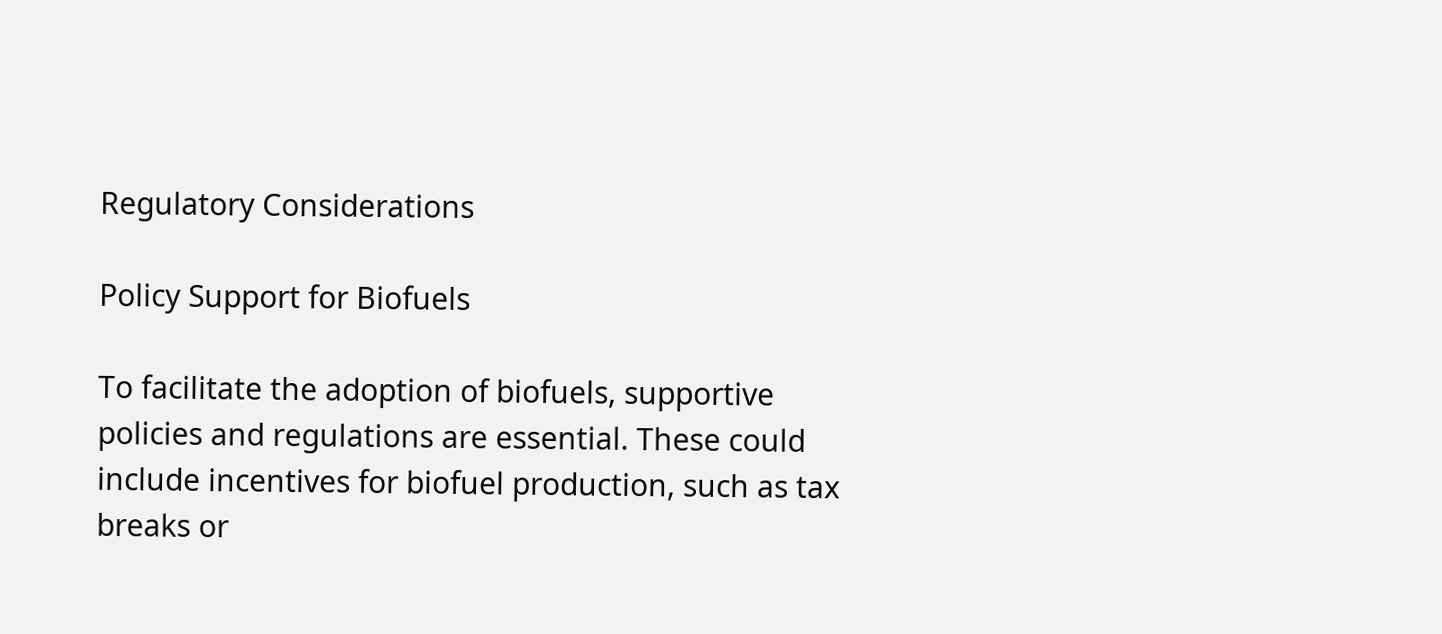Regulatory Considerations

Policy Support for Biofuels

To facilitate the adoption of biofuels, supportive policies and regulations are essential. These could include incentives for biofuel production, such as tax breaks or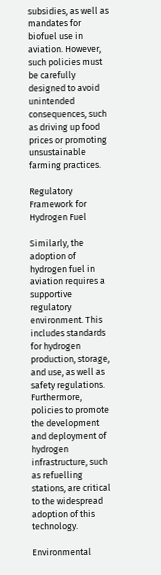subsidies, as well as mandates for biofuel use in aviation. However, such policies must be carefully designed to avoid unintended consequences, such as driving up food prices or promoting unsustainable farming practices.

Regulatory Framework for Hydrogen Fuel

Similarly, the adoption of hydrogen fuel in aviation requires a supportive regulatory environment. This includes standards for hydrogen production, storage, and use, as well as safety regulations. Furthermore, policies to promote the development and deployment of hydrogen infrastructure, such as refuelling stations, are critical to the widespread adoption of this technology.

Environmental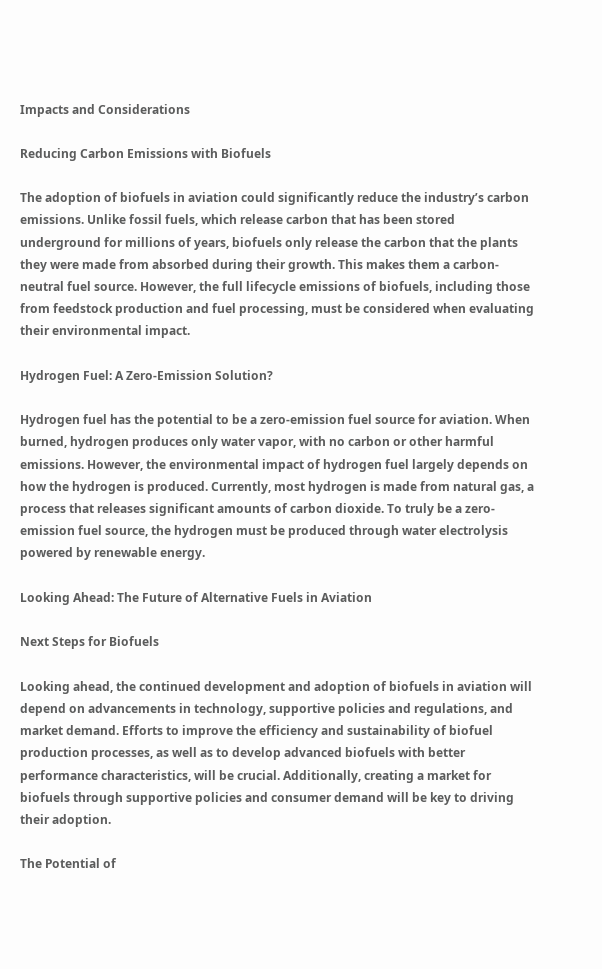Impacts and Considerations

Reducing Carbon Emissions with Biofuels

The adoption of biofuels in aviation could significantly reduce the industry’s carbon emissions. Unlike fossil fuels, which release carbon that has been stored underground for millions of years, biofuels only release the carbon that the plants they were made from absorbed during their growth. This makes them a carbon-neutral fuel source. However, the full lifecycle emissions of biofuels, including those from feedstock production and fuel processing, must be considered when evaluating their environmental impact.

Hydrogen Fuel: A Zero-Emission Solution?

Hydrogen fuel has the potential to be a zero-emission fuel source for aviation. When burned, hydrogen produces only water vapor, with no carbon or other harmful emissions. However, the environmental impact of hydrogen fuel largely depends on how the hydrogen is produced. Currently, most hydrogen is made from natural gas, a process that releases significant amounts of carbon dioxide. To truly be a zero-emission fuel source, the hydrogen must be produced through water electrolysis powered by renewable energy.

Looking Ahead: The Future of Alternative Fuels in Aviation

Next Steps for Biofuels

Looking ahead, the continued development and adoption of biofuels in aviation will depend on advancements in technology, supportive policies and regulations, and market demand. Efforts to improve the efficiency and sustainability of biofuel production processes, as well as to develop advanced biofuels with better performance characteristics, will be crucial. Additionally, creating a market for biofuels through supportive policies and consumer demand will be key to driving their adoption.

The Potential of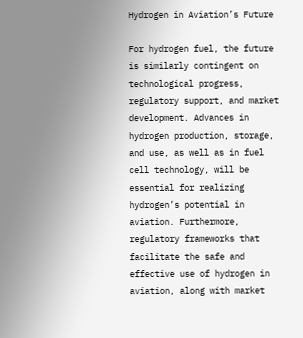Hydrogen in Aviation’s Future

For hydrogen fuel, the future is similarly contingent on technological progress, regulatory support, and market development. Advances in hydrogen production, storage, and use, as well as in fuel cell technology, will be essential for realizing hydrogen’s potential in aviation. Furthermore, regulatory frameworks that facilitate the safe and effective use of hydrogen in aviation, along with market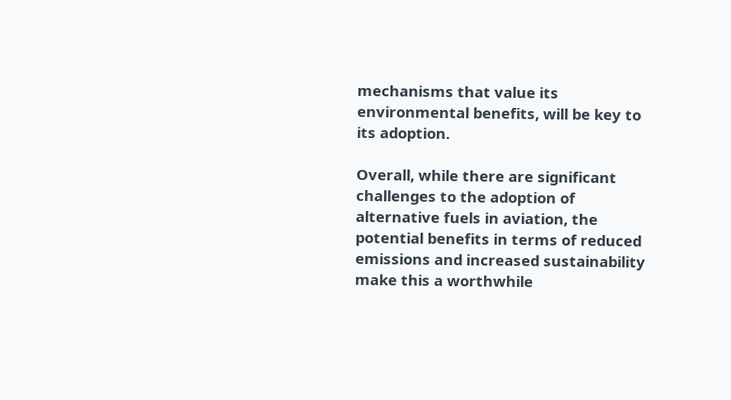mechanisms that value its environmental benefits, will be key to its adoption.

Overall, while there are significant challenges to the adoption of alternative fuels in aviation, the potential benefits in terms of reduced emissions and increased sustainability make this a worthwhile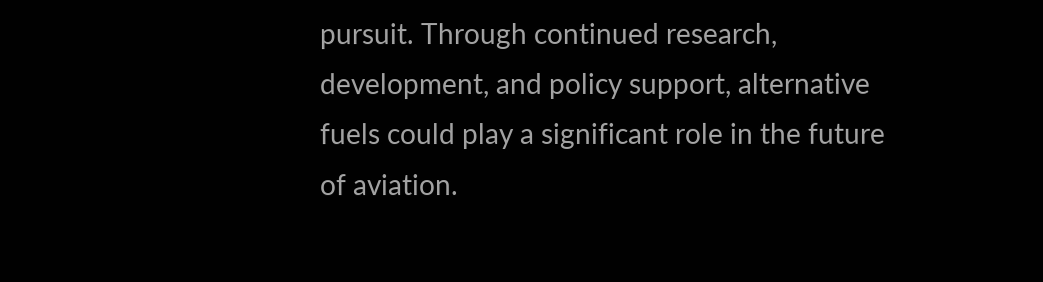pursuit. Through continued research, development, and policy support, alternative fuels could play a significant role in the future of aviation.